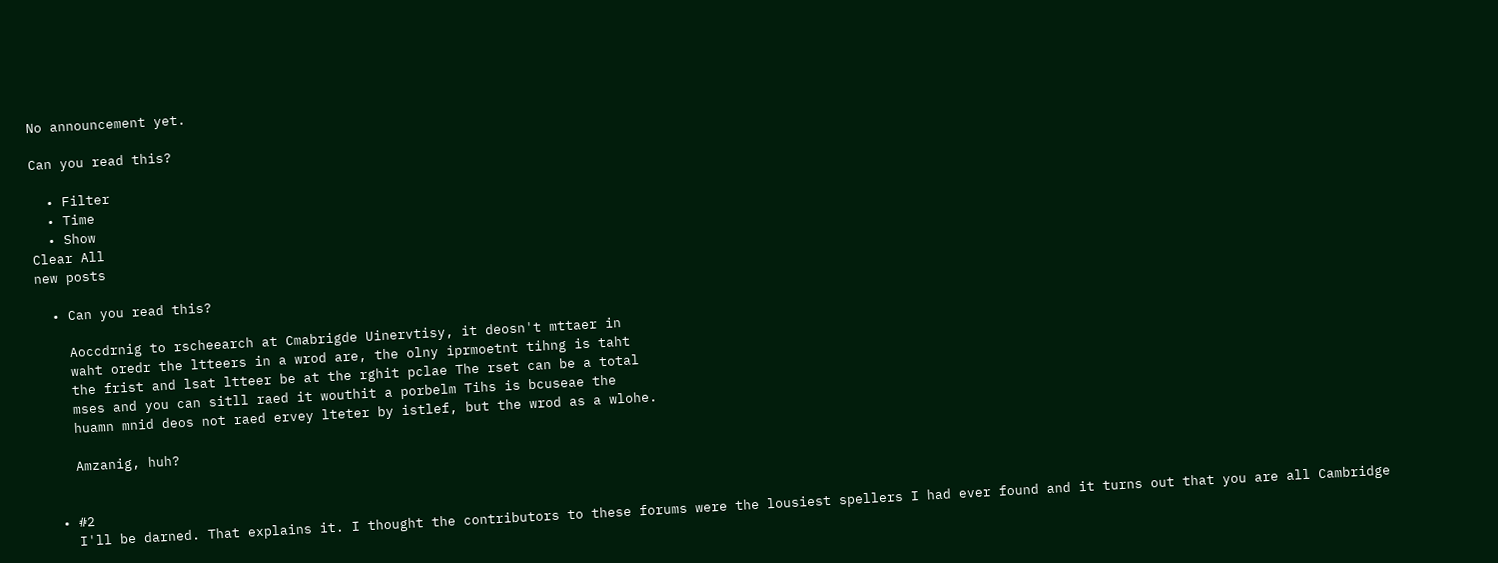No announcement yet.

Can you read this?

  • Filter
  • Time
  • Show
Clear All
new posts

  • Can you read this?

    Aoccdrnig to rscheearch at Cmabrigde Uinervtisy, it deosn't mttaer in
    waht oredr the ltteers in a wrod are, the olny iprmoetnt tihng is taht
    the frist and lsat ltteer be at the rghit pclae The rset can be a total
    mses and you can sitll raed it wouthit a porbelm Tihs is bcuseae the
    huamn mnid deos not raed ervey lteter by istlef, but the wrod as a wlohe.

    Amzanig, huh?


  • #2
    I'll be darned. That explains it. I thought the contributors to these forums were the lousiest spellers I had ever found and it turns out that you are all Cambridge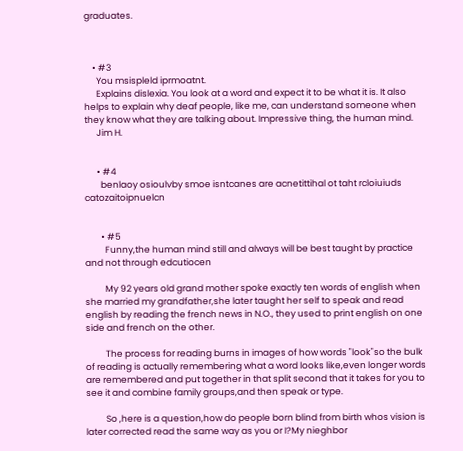graduates.



    • #3
      You msispleld iprmoatnt.
      Explains dislexia. You look at a word and expect it to be what it is. It also helps to explain why deaf people, like me, can understand someone when they know what they are talking about. Impressive thing, the human mind.
      Jim H.


      • #4
        benlaoy osioulvby smoe isntcanes are acnetittihal ot taht rcloiuiuds catozaitoipnuelcn


        • #5
          Funny,the human mind still and always will be best taught by practice and not through edcutiocen

          My 92 years old grand mother spoke exactly ten words of english when she married my grandfather,she later taught her self to speak and read english by reading the french news in N.O., they used to print english on one side and french on the other.

          The process for reading burns in images of how words "look"so the bulk of reading is actually remembering what a word looks like,even longer words are remembered and put together in that split second that it takes for you to see it and combine family groups,and then speak or type.

          So ,here is a question,how do people born blind from birth whos vision is later corrected read the same way as you or I?My nieghbor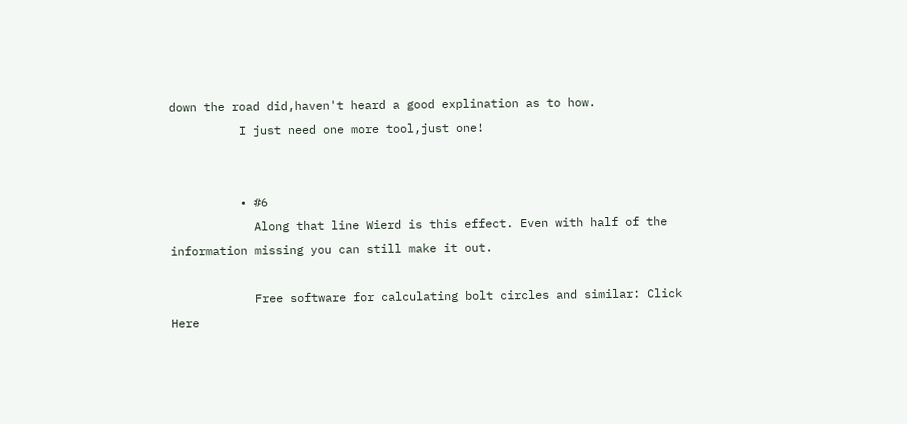down the road did,haven't heard a good explination as to how.
          I just need one more tool,just one!


          • #6
            Along that line Wierd is this effect. Even with half of the information missing you can still make it out.

            Free software for calculating bolt circles and similar: Click Here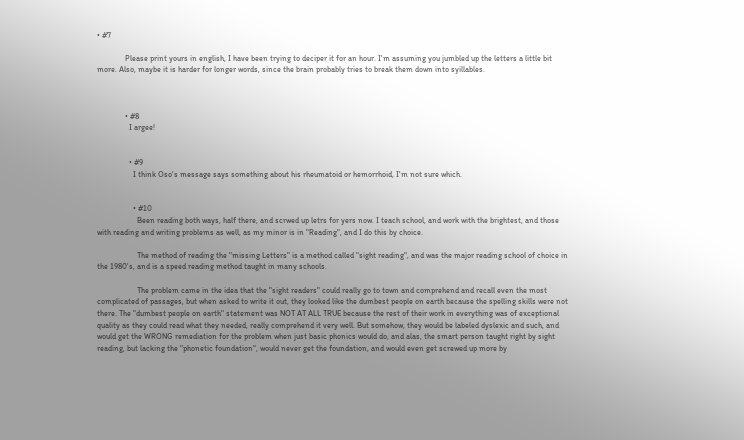• #7

              Please print yours in english, I have been trying to deciper it for an hour. I'm assuming you jumbled up the letters a little bit more. Also, maybe it is harder for longer words, since the brain probably tries to break them down into syillables.



              • #8
                I argee!


                • #9
                  I think Oso's message says something about his rheumatoid or hemorrhoid, I'm not sure which.


                  • #10
                    Been reading both ways, half there, and scrwed up letrs for yers now. I teach school, and work with the brightest, and those with reading and writing problems as well, as my minor is in "Reading", and I do this by choice.

                    The method of reading the "missing Letters" is a method called "sight reading", and was the major reading school of choice in the 1980's, and is a speed reading method taught in many schools.

                    The problem came in the idea that the "sight readers" could really go to town and comprehend and recall even the most complicated of passages, but when asked to write it out, they looked like the dumbest people on earth because the spelling skills were not there. The "dumbest people on earth" statement was NOT AT ALL TRUE because the rest of their work in everything was of exceptional quality as they could read what they needed, really comprehend it very well. But somehow, they would be labeled dyslexic and such, and would get the WRONG remediation for the problem when just basic phonics would do, and alas, the smart person taught right by sight reading, but lacking the "phonetic foundation", would never get the foundation, and would even get screwed up more by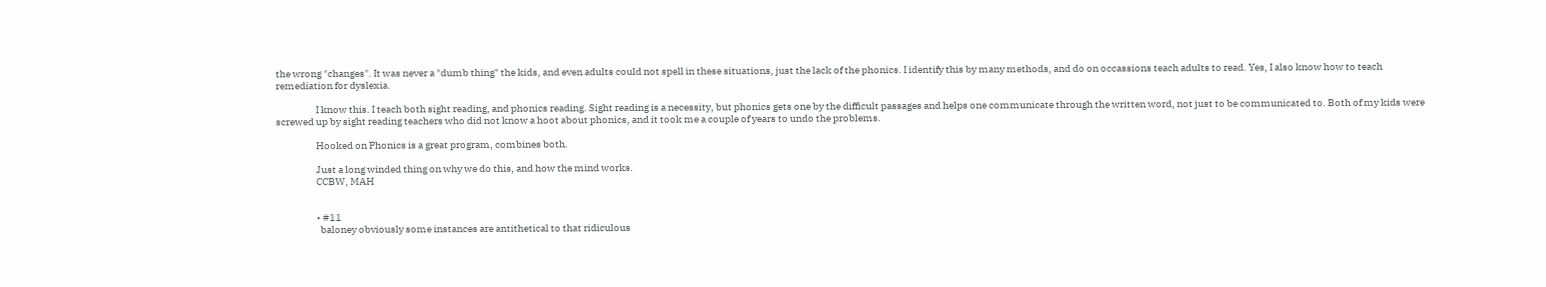the wrong "changes". It was never a "dumb thing" the kids, and even adults could not spell in these situations, just the lack of the phonics. I identify this by many methods, and do on occassions teach adults to read. Yes, I also know how to teach remediation for dyslexia.

                    I know this. I teach both sight reading, and phonics reading. Sight reading is a necessity, but phonics gets one by the difficult passages and helps one communicate through the written word, not just to be communicated to. Both of my kids were screwed up by sight reading teachers who did not know a hoot about phonics, and it took me a couple of years to undo the problems.

                    Hooked on Phonics is a great program, combines both.

                    Just a long winded thing on why we do this, and how the mind works.
                    CCBW, MAH


                    • #11
                      baloney obviously some instances are antithetical to that ridiculous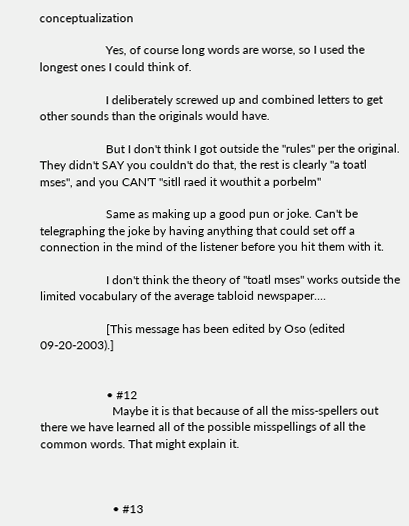conceptualization

                      Yes, of course long words are worse, so I used the longest ones I could think of.

                      I deliberately screwed up and combined letters to get other sounds than the originals would have.

                      But I don't think I got outside the "rules" per the original. They didn't SAY you couldn't do that, the rest is clearly "a toatl mses", and you CAN'T "sitll raed it wouthit a porbelm"

                      Same as making up a good pun or joke. Can't be telegraphing the joke by having anything that could set off a connection in the mind of the listener before you hit them with it.

                      I don't think the theory of "toatl mses" works outside the limited vocabulary of the average tabloid newspaper....

                      [This message has been edited by Oso (edited 09-20-2003).]


                      • #12
                        Maybe it is that because of all the miss-spellers out there we have learned all of the possible misspellings of all the common words. That might explain it.



                        • #13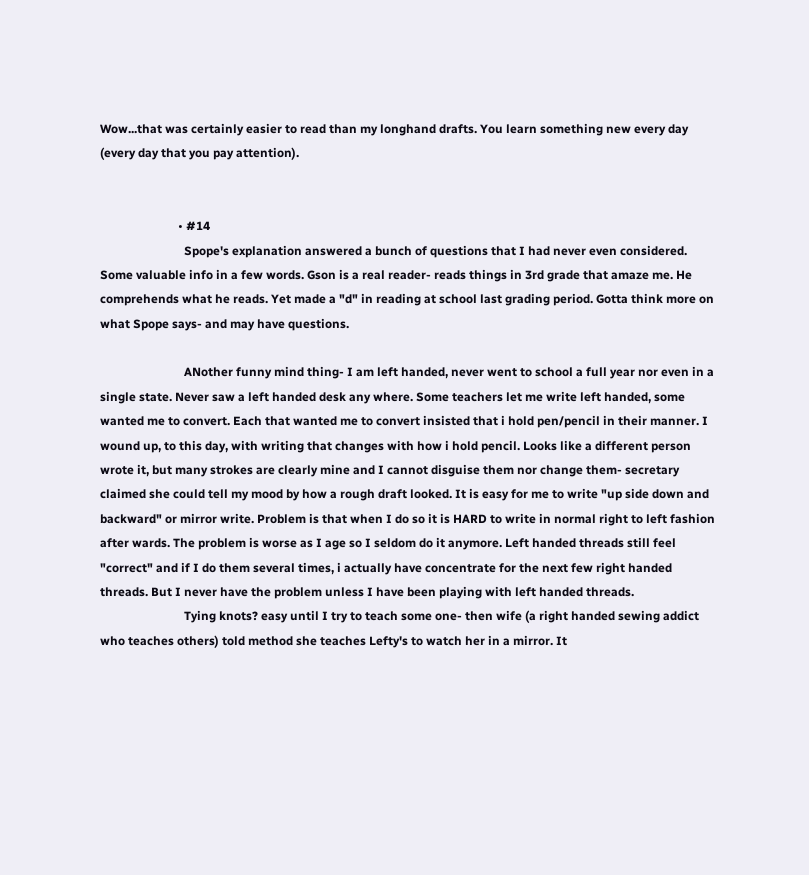Wow...that was certainly easier to read than my longhand drafts. You learn something new every day (every day that you pay attention).


                          • #14
                            Spope's explanation answered a bunch of questions that I had never even considered. Some valuable info in a few words. Gson is a real reader- reads things in 3rd grade that amaze me. He comprehends what he reads. Yet made a "d" in reading at school last grading period. Gotta think more on what Spope says- and may have questions.

                            ANother funny mind thing- I am left handed, never went to school a full year nor even in a single state. Never saw a left handed desk any where. Some teachers let me write left handed, some wanted me to convert. Each that wanted me to convert insisted that i hold pen/pencil in their manner. I wound up, to this day, with writing that changes with how i hold pencil. Looks like a different person wrote it, but many strokes are clearly mine and I cannot disguise them nor change them- secretary claimed she could tell my mood by how a rough draft looked. It is easy for me to write "up side down and backward" or mirror write. Problem is that when I do so it is HARD to write in normal right to left fashion after wards. The problem is worse as I age so I seldom do it anymore. Left handed threads still feel "correct" and if I do them several times, i actually have concentrate for the next few right handed threads. But I never have the problem unless I have been playing with left handed threads.
                            Tying knots? easy until I try to teach some one- then wife (a right handed sewing addict who teaches others) told method she teaches Lefty's to watch her in a mirror. It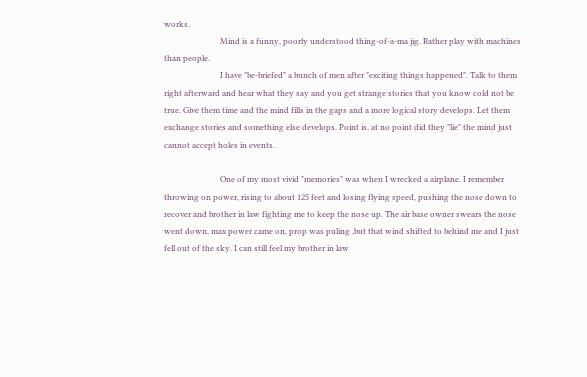works.
                            Mind is a funny, poorly understood thing-of-a-ma jig. Rather play with machines than people.
                            I have "be-briefed" a bunch of men after "exciting things happened". Talk to them right afterward and hear what they say and you get strange stories that you know cold not be true. Give them time and the mind fills in the gaps and a more logical story develops. Let them exchange stories and something else develops. Point is, at no point did they "lie" the mind just cannot accept holes in events.

                            One of my most vivid "memories" was when I wrecked a airplane. I remember throwing on power, rising to about 125 feet and losing flying speed, pushing the nose down to recover and brother in law fighting me to keep the nose up. The air base owner swears the nose went down, max power came on, prop was puling ,but that wind shifted to behind me and I just fell out of the sky. I can still feel my brother in law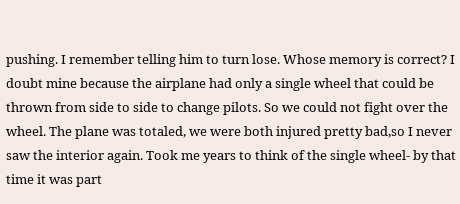pushing. I remember telling him to turn lose. Whose memory is correct? I doubt mine because the airplane had only a single wheel that could be thrown from side to side to change pilots. So we could not fight over the wheel. The plane was totaled, we were both injured pretty bad,so I never saw the interior again. Took me years to think of the single wheel- by that time it was part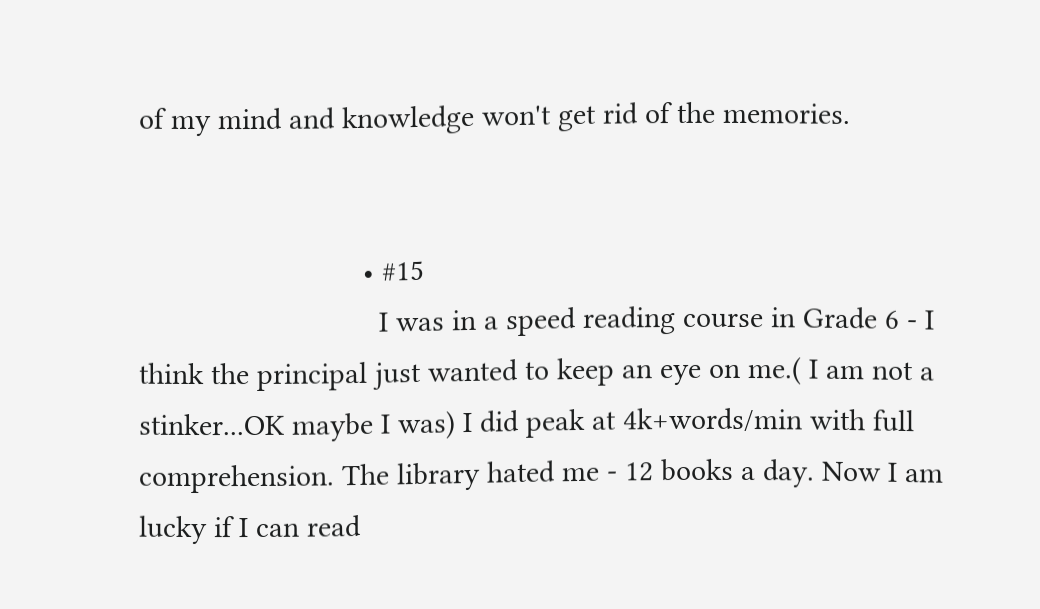of my mind and knowledge won't get rid of the memories.


                            • #15
                              I was in a speed reading course in Grade 6 - I think the principal just wanted to keep an eye on me.( I am not a stinker...OK maybe I was) I did peak at 4k+words/min with full comprehension. The library hated me - 12 books a day. Now I am lucky if I can read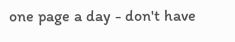one page a day - don't have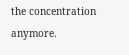the concentration anymore.